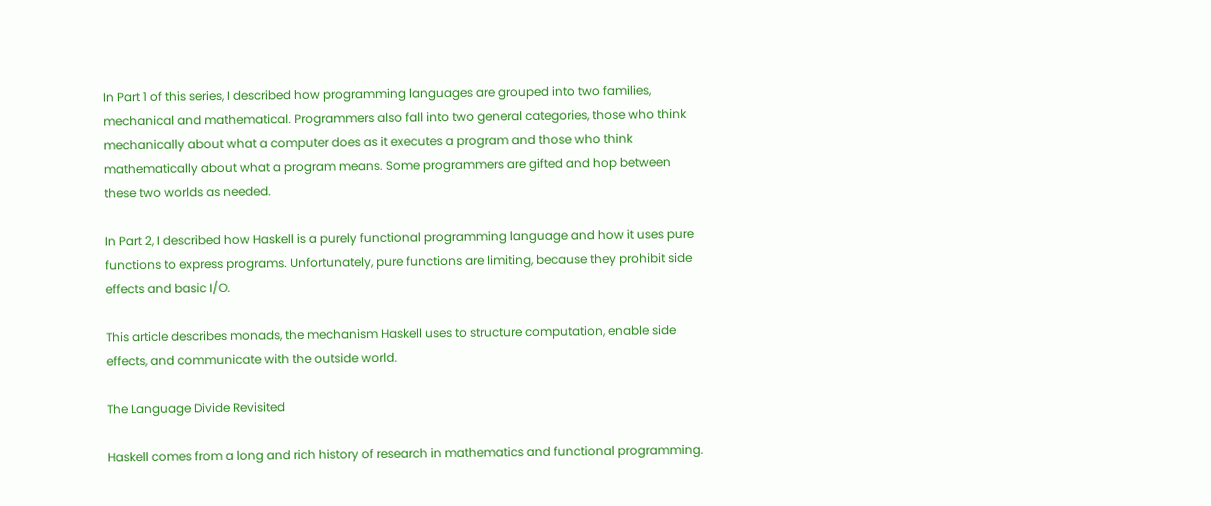In Part 1 of this series, I described how programming languages are grouped into two families, mechanical and mathematical. Programmers also fall into two general categories, those who think mechanically about what a computer does as it executes a program and those who think mathematically about what a program means. Some programmers are gifted and hop between these two worlds as needed.

In Part 2, I described how Haskell is a purely functional programming language and how it uses pure functions to express programs. Unfortunately, pure functions are limiting, because they prohibit side effects and basic I/O.

This article describes monads, the mechanism Haskell uses to structure computation, enable side effects, and communicate with the outside world.

The Language Divide Revisited

Haskell comes from a long and rich history of research in mathematics and functional programming.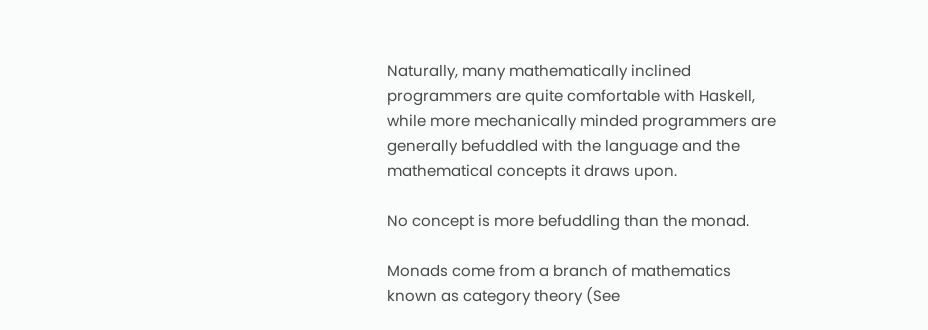Naturally, many mathematically inclined programmers are quite comfortable with Haskell, while more mechanically minded programmers are generally befuddled with the language and the mathematical concepts it draws upon.

No concept is more befuddling than the monad.

Monads come from a branch of mathematics known as category theory (See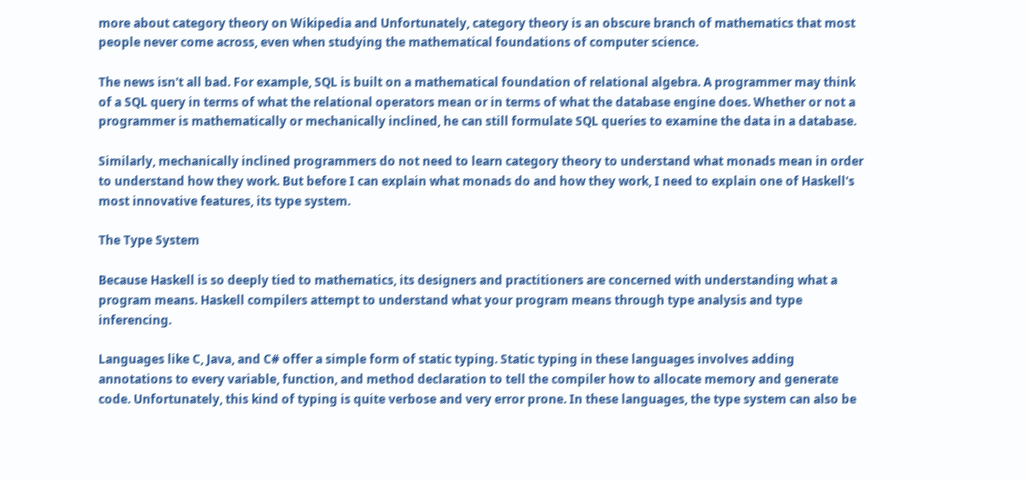more about category theory on Wikipedia and Unfortunately, category theory is an obscure branch of mathematics that most people never come across, even when studying the mathematical foundations of computer science.

The news isn't all bad. For example, SQL is built on a mathematical foundation of relational algebra. A programmer may think of a SQL query in terms of what the relational operators mean or in terms of what the database engine does. Whether or not a programmer is mathematically or mechanically inclined, he can still formulate SQL queries to examine the data in a database.

Similarly, mechanically inclined programmers do not need to learn category theory to understand what monads mean in order to understand how they work. But before I can explain what monads do and how they work, I need to explain one of Haskell's most innovative features, its type system.

The Type System

Because Haskell is so deeply tied to mathematics, its designers and practitioners are concerned with understanding what a program means. Haskell compilers attempt to understand what your program means through type analysis and type inferencing.

Languages like C, Java, and C# offer a simple form of static typing. Static typing in these languages involves adding annotations to every variable, function, and method declaration to tell the compiler how to allocate memory and generate code. Unfortunately, this kind of typing is quite verbose and very error prone. In these languages, the type system can also be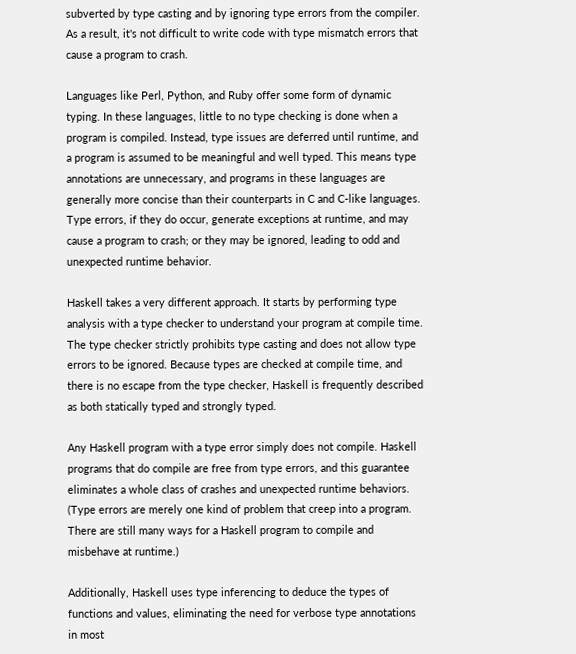subverted by type casting and by ignoring type errors from the compiler. As a result, it's not difficult to write code with type mismatch errors that cause a program to crash.

Languages like Perl, Python, and Ruby offer some form of dynamic typing. In these languages, little to no type checking is done when a program is compiled. Instead, type issues are deferred until runtime, and a program is assumed to be meaningful and well typed. This means type annotations are unnecessary, and programs in these languages are generally more concise than their counterparts in C and C-like languages. Type errors, if they do occur, generate exceptions at runtime, and may cause a program to crash; or they may be ignored, leading to odd and unexpected runtime behavior.

Haskell takes a very different approach. It starts by performing type analysis with a type checker to understand your program at compile time. The type checker strictly prohibits type casting and does not allow type errors to be ignored. Because types are checked at compile time, and there is no escape from the type checker, Haskell is frequently described as both statically typed and strongly typed.

Any Haskell program with a type error simply does not compile. Haskell programs that do compile are free from type errors, and this guarantee eliminates a whole class of crashes and unexpected runtime behaviors. (Type errors are merely one kind of problem that creep into a program. There are still many ways for a Haskell program to compile and misbehave at runtime.)

Additionally, Haskell uses type inferencing to deduce the types of functions and values, eliminating the need for verbose type annotations in most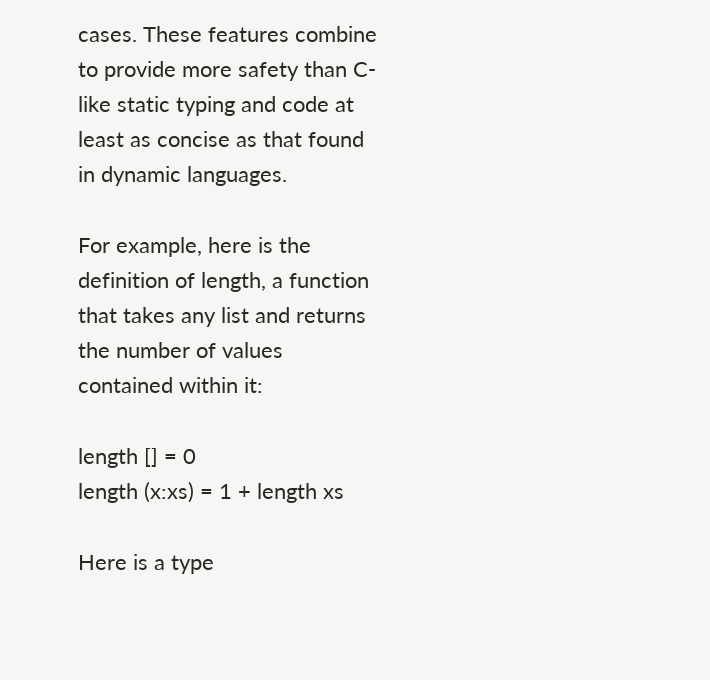cases. These features combine to provide more safety than C-like static typing and code at least as concise as that found in dynamic languages.

For example, here is the definition of length, a function that takes any list and returns the number of values contained within it:

length [] = 0
length (x:xs) = 1 + length xs

Here is a type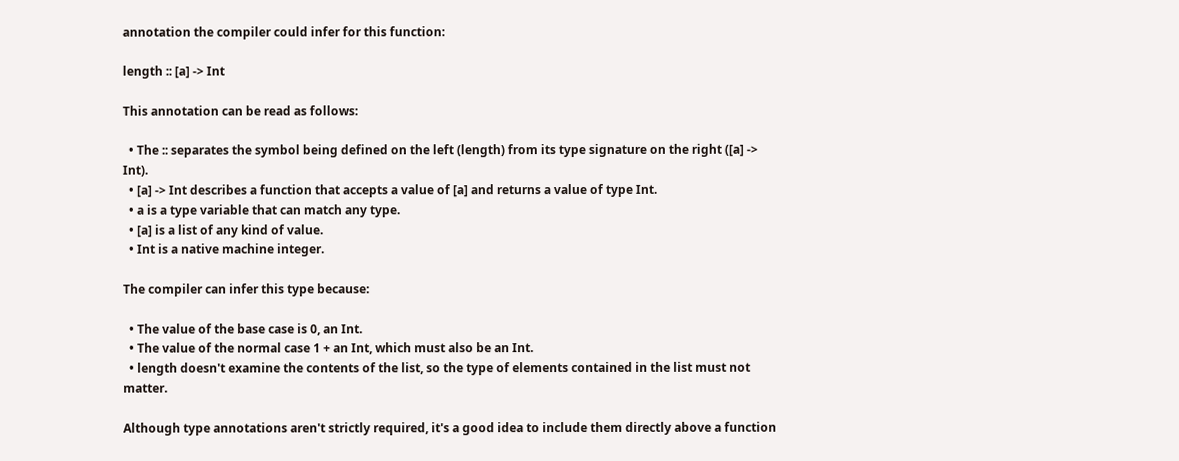annotation the compiler could infer for this function:

length :: [a] -> Int

This annotation can be read as follows:

  • The :: separates the symbol being defined on the left (length) from its type signature on the right ([a] -> Int).
  • [a] -> Int describes a function that accepts a value of [a] and returns a value of type Int.
  • a is a type variable that can match any type.
  • [a] is a list of any kind of value.
  • Int is a native machine integer.

The compiler can infer this type because:

  • The value of the base case is 0, an Int.
  • The value of the normal case 1 + an Int, which must also be an Int.
  • length doesn't examine the contents of the list, so the type of elements contained in the list must not matter.

Although type annotations aren't strictly required, it's a good idea to include them directly above a function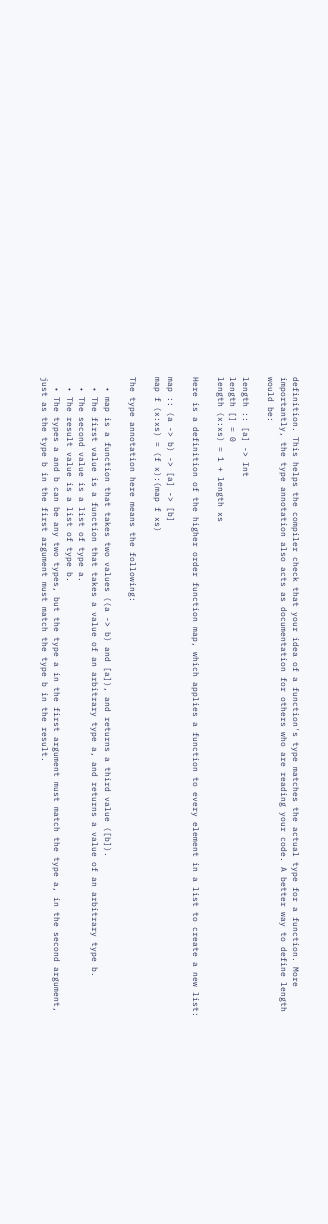definition. This helps the compiler check that your idea of a function's type matches the actual type for a function. More importantly, the type annotation also acts as documentation for others who are reading your code. A better way to define length would be:

length :: [a] -> Int
length [] = 0
length (x:xs) = 1 + length xs

Here is a definition of the higher order function map, which applies a function to every element in a list to create a new list:

map :: (a -> b) -> [a] -> [b]
map f (x:xs) = (f x):(map f xs)

The type annotation here means the following:

  • map is a function that takes two values ((a -> b) and [a]), and returns a third value ([b]).
  • The first value is a function that takes a value of an arbitrary type a, and returns a value of an arbitrary type b.
  • The second value is a list of type a.
  • The result value is a list of type b.
  • The types a and b can be any two types, but the type a in the first argument must match the type a, in the second argument, just as the type b in the first argument must match the type b in the result.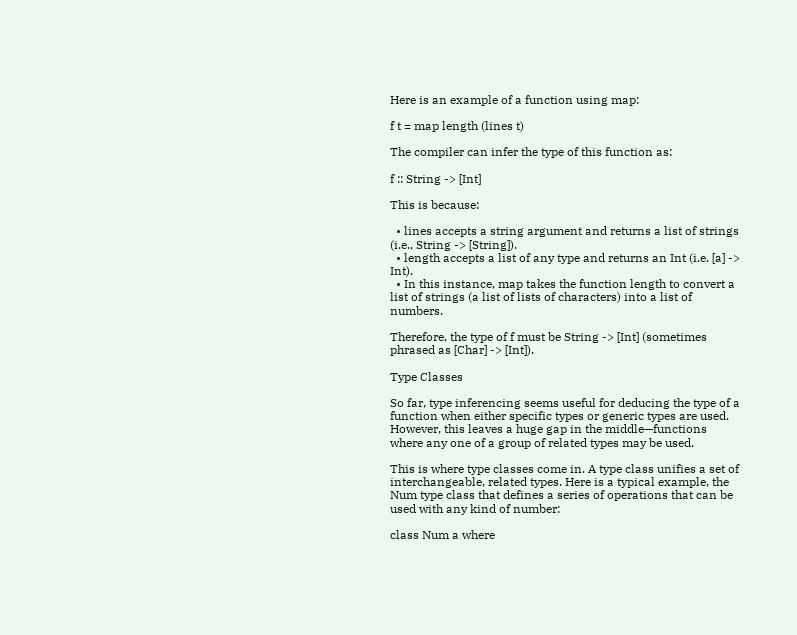Here is an example of a function using map:

f t = map length (lines t)

The compiler can infer the type of this function as:

f :: String -> [Int]

This is because:

  • lines accepts a string argument and returns a list of strings (i.e., String -> [String]).
  • length accepts a list of any type and returns an Int (i.e. [a] -> Int).
  • In this instance, map takes the function length to convert a list of strings (a list of lists of characters) into a list of numbers.

Therefore, the type of f must be String -> [Int] (sometimes phrased as [Char] -> [Int]).

Type Classes

So far, type inferencing seems useful for deducing the type of a function when either specific types or generic types are used. However, this leaves a huge gap in the middle—functions where any one of a group of related types may be used.

This is where type classes come in. A type class unifies a set of interchangeable, related types. Here is a typical example, the Num type class that defines a series of operations that can be used with any kind of number:

class Num a where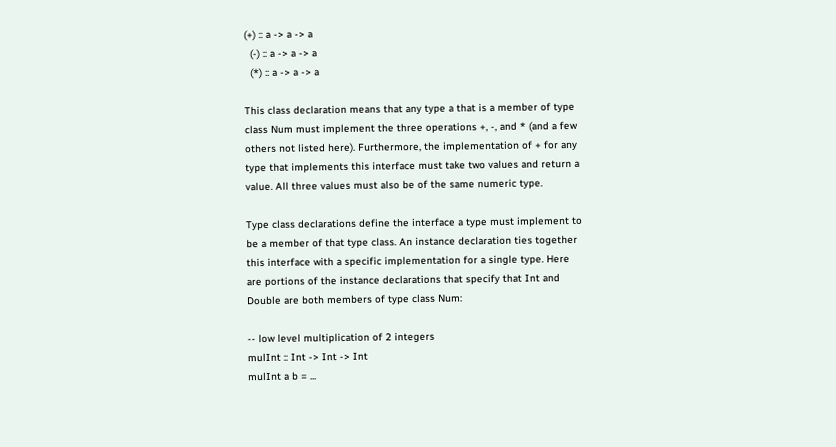(+) :: a -> a -> a
  (-) :: a -> a -> a
  (*) :: a -> a -> a

This class declaration means that any type a that is a member of type class Num must implement the three operations +, -, and * (and a few others not listed here). Furthermore, the implementation of + for any type that implements this interface must take two values and return a value. All three values must also be of the same numeric type.

Type class declarations define the interface a type must implement to be a member of that type class. An instance declaration ties together this interface with a specific implementation for a single type. Here are portions of the instance declarations that specify that Int and Double are both members of type class Num:

-- low level multiplication of 2 integers
mulInt :: Int -> Int -> Int
mulInt a b = ...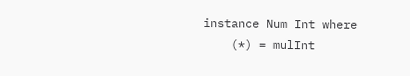instance Num Int where
    (*) = mulInt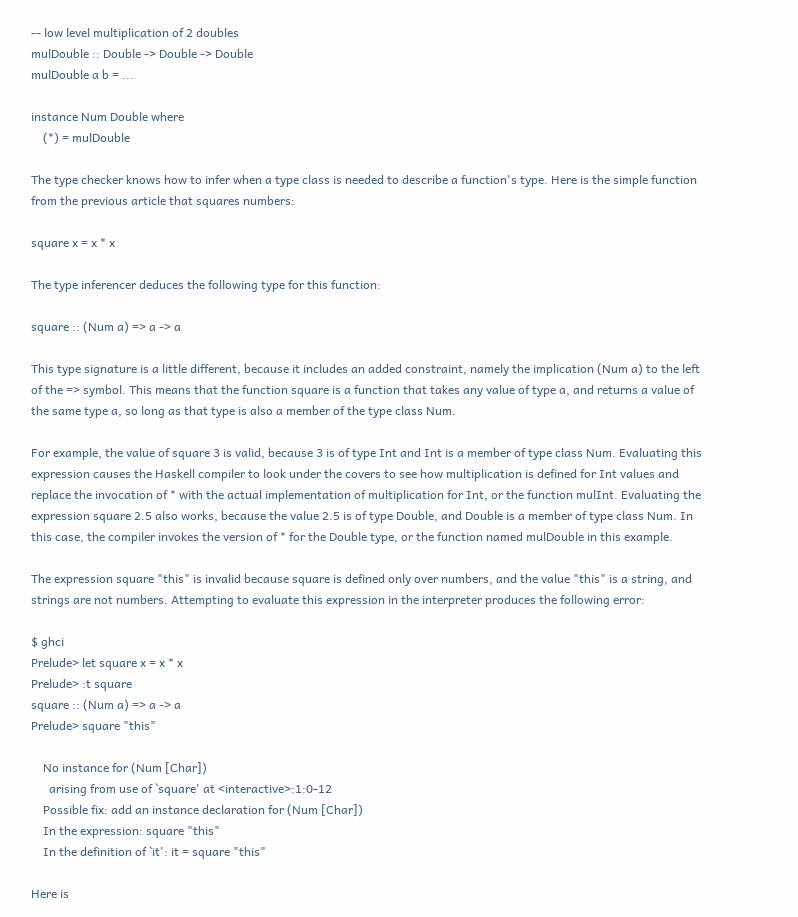-- low level multiplication of 2 doubles
mulDouble :: Double -> Double -> Double
mulDouble a b = ...

instance Num Double where
    (*) = mulDouble

The type checker knows how to infer when a type class is needed to describe a function's type. Here is the simple function from the previous article that squares numbers:

square x = x * x

The type inferencer deduces the following type for this function:

square :: (Num a) => a -> a

This type signature is a little different, because it includes an added constraint, namely the implication (Num a) to the left of the => symbol. This means that the function square is a function that takes any value of type a, and returns a value of the same type a, so long as that type is also a member of the type class Num.

For example, the value of square 3 is valid, because 3 is of type Int and Int is a member of type class Num. Evaluating this expression causes the Haskell compiler to look under the covers to see how multiplication is defined for Int values and replace the invocation of * with the actual implementation of multiplication for Int, or the function mulInt. Evaluating the expression square 2.5 also works, because the value 2.5 is of type Double, and Double is a member of type class Num. In this case, the compiler invokes the version of * for the Double type, or the function named mulDouble in this example.

The expression square "this" is invalid because square is defined only over numbers, and the value "this" is a string, and strings are not numbers. Attempting to evaluate this expression in the interpreter produces the following error:

$ ghci
Prelude> let square x = x * x
Prelude> :t square
square :: (Num a) => a -> a
Prelude> square "this"

    No instance for (Num [Char])
      arising from use of `square' at <interactive>:1:0-12
    Possible fix: add an instance declaration for (Num [Char])
    In the expression: square "this"
    In the definition of `it': it = square "this"

Here is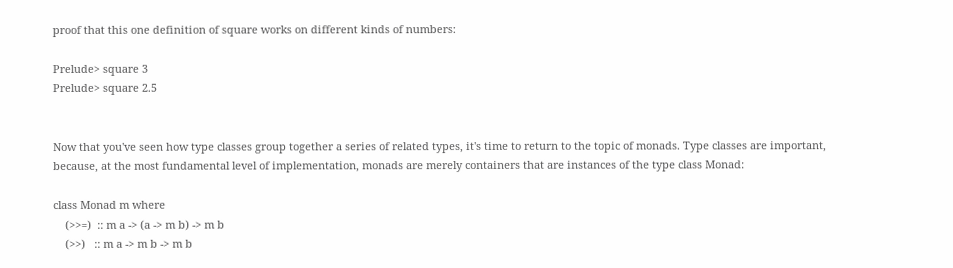proof that this one definition of square works on different kinds of numbers:

Prelude> square 3
Prelude> square 2.5


Now that you've seen how type classes group together a series of related types, it's time to return to the topic of monads. Type classes are important, because, at the most fundamental level of implementation, monads are merely containers that are instances of the type class Monad:

class Monad m where
    (>>=)  :: m a -> (a -> m b) -> m b
    (>>)   :: m a -> m b -> m b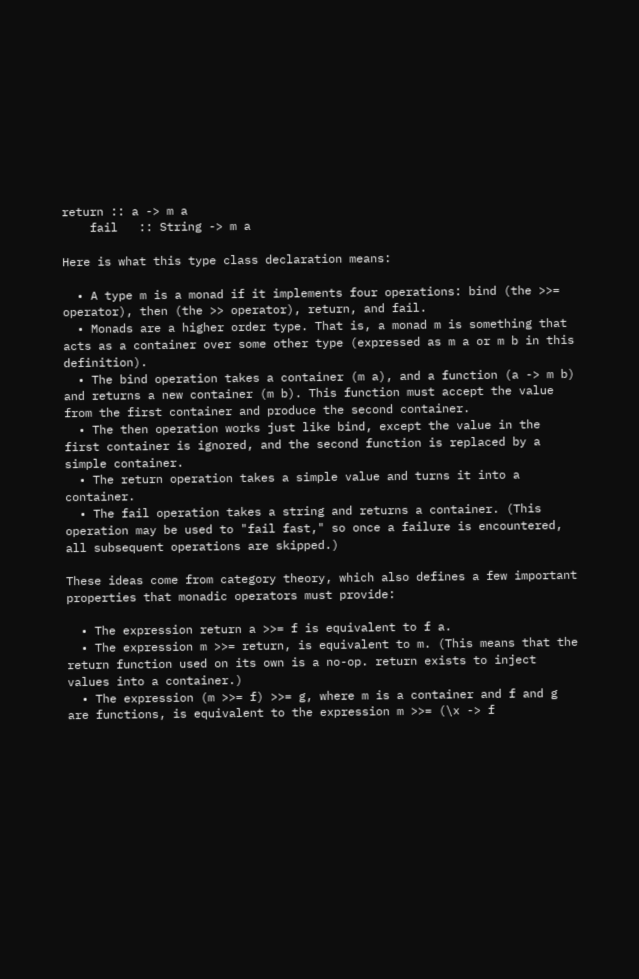return :: a -> m a
    fail   :: String -> m a

Here is what this type class declaration means:

  • A type m is a monad if it implements four operations: bind (the >>= operator), then (the >> operator), return, and fail.
  • Monads are a higher order type. That is, a monad m is something that acts as a container over some other type (expressed as m a or m b in this definition).
  • The bind operation takes a container (m a), and a function (a -> m b) and returns a new container (m b). This function must accept the value from the first container and produce the second container.
  • The then operation works just like bind, except the value in the first container is ignored, and the second function is replaced by a simple container.
  • The return operation takes a simple value and turns it into a container.
  • The fail operation takes a string and returns a container. (This operation may be used to "fail fast," so once a failure is encountered, all subsequent operations are skipped.)

These ideas come from category theory, which also defines a few important properties that monadic operators must provide:

  • The expression return a >>= f is equivalent to f a.
  • The expression m >>= return, is equivalent to m. (This means that the return function used on its own is a no-op. return exists to inject values into a container.)
  • The expression (m >>= f) >>= g, where m is a container and f and g are functions, is equivalent to the expression m >>= (\x -> f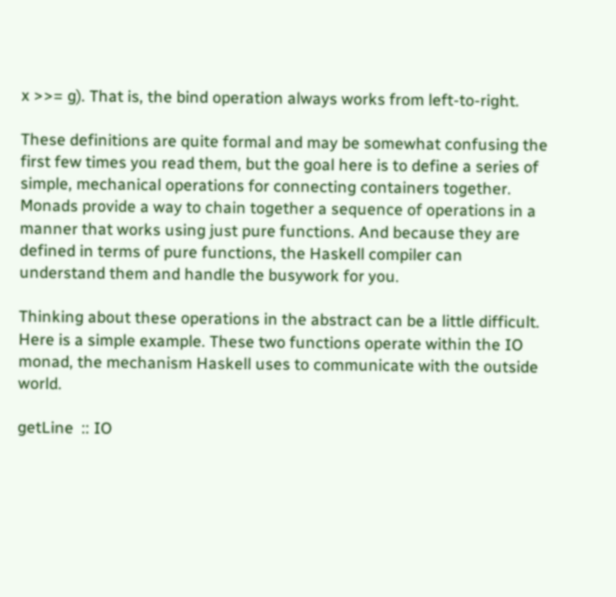x >>= g). That is, the bind operation always works from left-to-right.

These definitions are quite formal and may be somewhat confusing the first few times you read them, but the goal here is to define a series of simple, mechanical operations for connecting containers together. Monads provide a way to chain together a sequence of operations in a manner that works using just pure functions. And because they are defined in terms of pure functions, the Haskell compiler can understand them and handle the busywork for you.

Thinking about these operations in the abstract can be a little difficult. Here is a simple example. These two functions operate within the IO monad, the mechanism Haskell uses to communicate with the outside world.

getLine  :: IO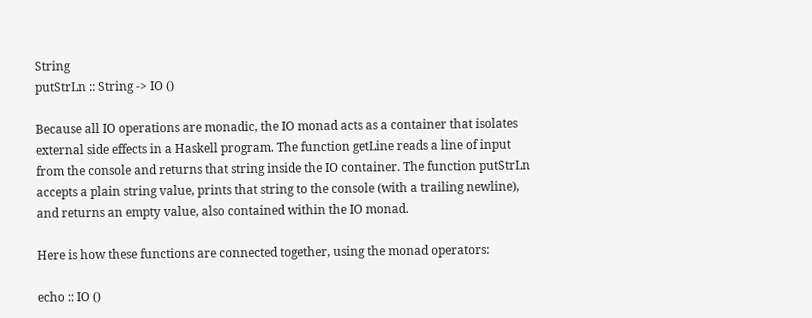String
putStrLn :: String -> IO ()

Because all IO operations are monadic, the IO monad acts as a container that isolates external side effects in a Haskell program. The function getLine reads a line of input from the console and returns that string inside the IO container. The function putStrLn accepts a plain string value, prints that string to the console (with a trailing newline), and returns an empty value, also contained within the IO monad.

Here is how these functions are connected together, using the monad operators:

echo :: IO ()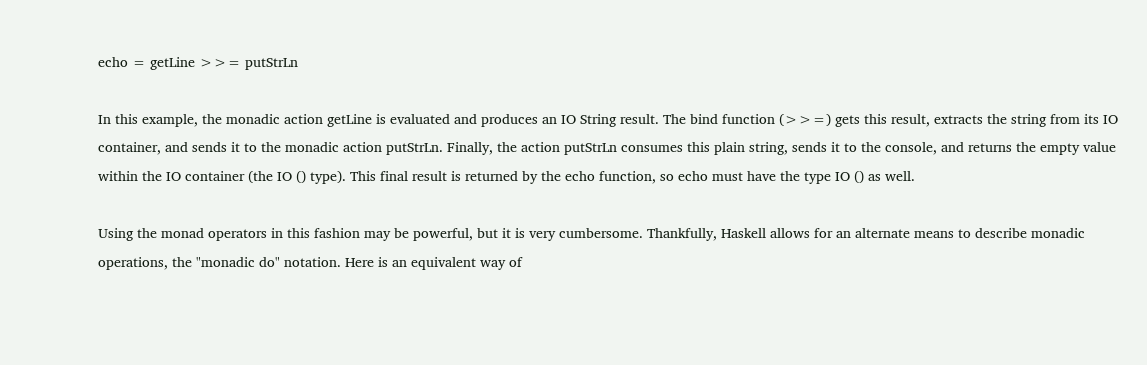echo = getLine >>= putStrLn

In this example, the monadic action getLine is evaluated and produces an IO String result. The bind function (>>=) gets this result, extracts the string from its IO container, and sends it to the monadic action putStrLn. Finally, the action putStrLn consumes this plain string, sends it to the console, and returns the empty value within the IO container (the IO () type). This final result is returned by the echo function, so echo must have the type IO () as well.

Using the monad operators in this fashion may be powerful, but it is very cumbersome. Thankfully, Haskell allows for an alternate means to describe monadic operations, the "monadic do" notation. Here is an equivalent way of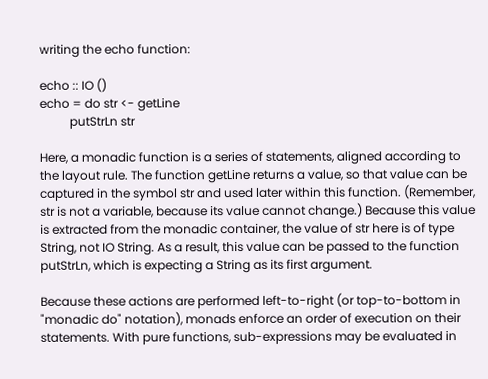writing the echo function:

echo :: IO ()
echo = do str <- getLine
          putStrLn str

Here, a monadic function is a series of statements, aligned according to the layout rule. The function getLine returns a value, so that value can be captured in the symbol str and used later within this function. (Remember, str is not a variable, because its value cannot change.) Because this value is extracted from the monadic container, the value of str here is of type String, not IO String. As a result, this value can be passed to the function putStrLn, which is expecting a String as its first argument.

Because these actions are performed left-to-right (or top-to-bottom in "monadic do" notation), monads enforce an order of execution on their statements. With pure functions, sub-expressions may be evaluated in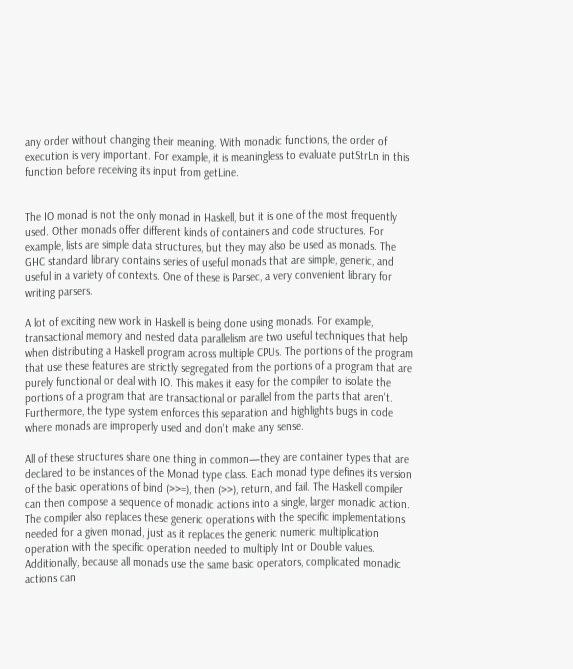any order without changing their meaning. With monadic functions, the order of execution is very important. For example, it is meaningless to evaluate putStrLn in this function before receiving its input from getLine.


The IO monad is not the only monad in Haskell, but it is one of the most frequently used. Other monads offer different kinds of containers and code structures. For example, lists are simple data structures, but they may also be used as monads. The GHC standard library contains series of useful monads that are simple, generic, and useful in a variety of contexts. One of these is Parsec, a very convenient library for writing parsers.

A lot of exciting new work in Haskell is being done using monads. For example, transactional memory and nested data parallelism are two useful techniques that help when distributing a Haskell program across multiple CPUs. The portions of the program that use these features are strictly segregated from the portions of a program that are purely functional or deal with IO. This makes it easy for the compiler to isolate the portions of a program that are transactional or parallel from the parts that aren't. Furthermore, the type system enforces this separation and highlights bugs in code where monads are improperly used and don't make any sense.

All of these structures share one thing in common—they are container types that are declared to be instances of the Monad type class. Each monad type defines its version of the basic operations of bind (>>=), then (>>), return, and fail. The Haskell compiler can then compose a sequence of monadic actions into a single, larger monadic action. The compiler also replaces these generic operations with the specific implementations needed for a given monad, just as it replaces the generic numeric multiplication operation with the specific operation needed to multiply Int or Double values. Additionally, because all monads use the same basic operators, complicated monadic actions can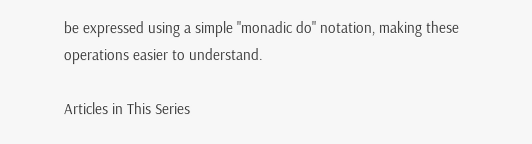be expressed using a simple "monadic do" notation, making these operations easier to understand.

Articles in This Series